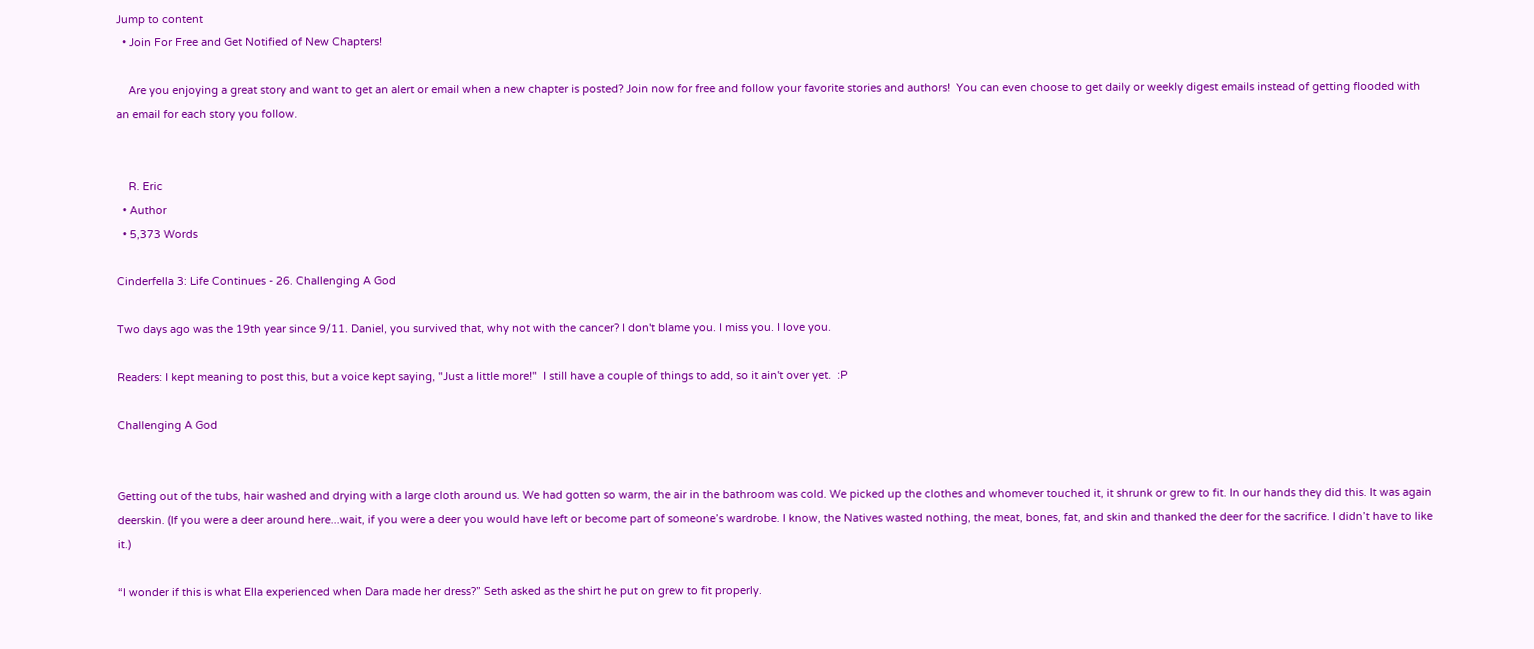Jump to content
  • Join For Free and Get Notified of New Chapters!

    Are you enjoying a great story and want to get an alert or email when a new chapter is posted? Join now for free and follow your favorite stories and authors!  You can even choose to get daily or weekly digest emails instead of getting flooded with an email for each story you follow.


    R. Eric
  • Author
  • 5,373 Words

Cinderfella 3: Life Continues - 26. Challenging A God

Two days ago was the 19th year since 9/11. Daniel, you survived that, why not with the cancer? I don't blame you. I miss you. I love you.

Readers: I kept meaning to post this, but a voice kept saying, "Just a little more!"  I still have a couple of things to add, so it ain't over yet.  :P

Challenging A God


Getting out of the tubs, hair washed and drying with a large cloth around us. We had gotten so warm, the air in the bathroom was cold. We picked up the clothes and whomever touched it, it shrunk or grew to fit. In our hands they did this. It was again deerskin. (If you were a deer around here...wait, if you were a deer you would have left or become part of someone’s wardrobe. I know, the Natives wasted nothing, the meat, bones, fat, and skin and thanked the deer for the sacrifice. I didn’t have to like it.)

“I wonder if this is what Ella experienced when Dara made her dress?” Seth asked as the shirt he put on grew to fit properly.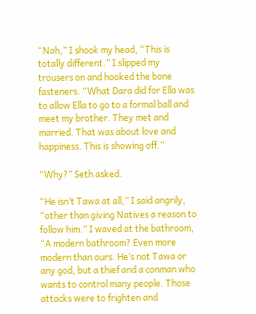“Nah,” I shook my head, “This is totally different.” I slipped my trousers on and hooked the bone fasteners. “What Dara did for Ella was to allow Ella to go to a formal ball and meet my brother. They met and married. That was about love and happiness. This is showing off.”

“Why?” Seth asked.

“He isn’t Tawa at all,” I said angrily, “other than giving Natives a reason to follow him.” I waved at the bathroom, “A modern bathroom? Even more modern than ours. He’s not Tawa or any god, but a thief and a conman who wants to control many people. Those attacks were to frighten and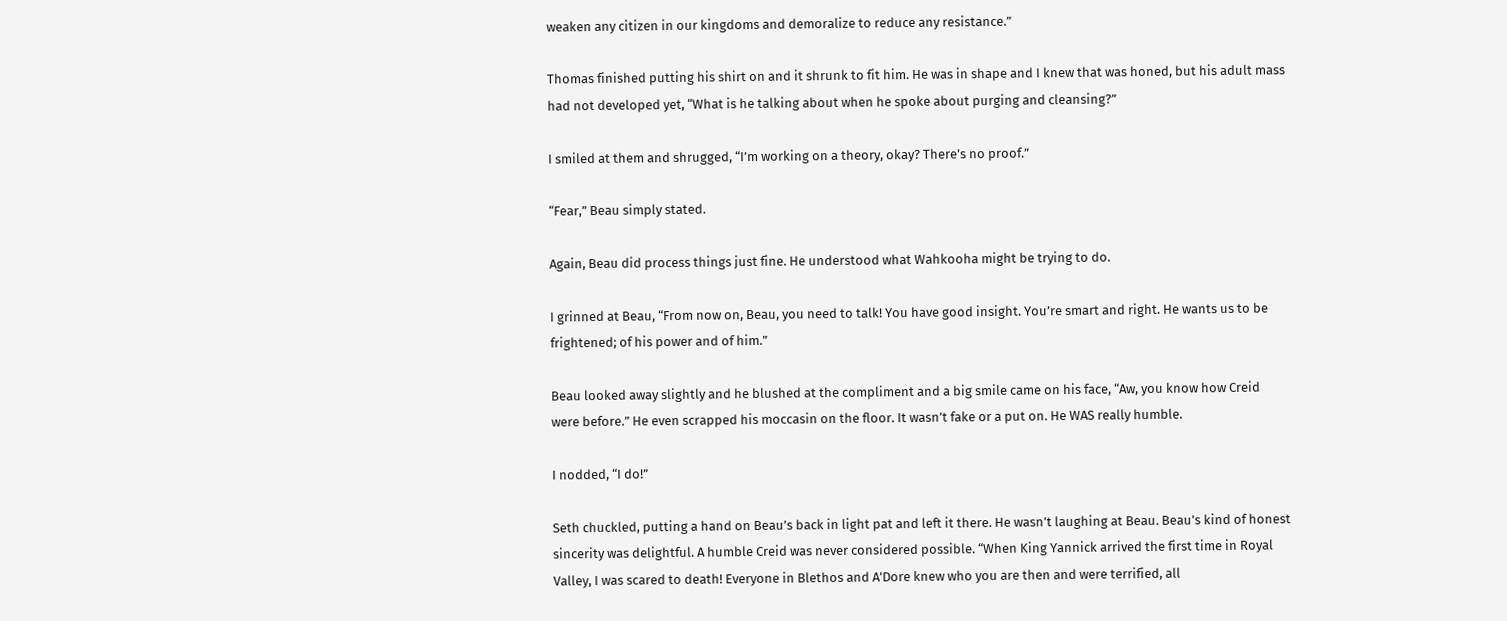weaken any citizen in our kingdoms and demoralize to reduce any resistance.”

Thomas finished putting his shirt on and it shrunk to fit him. He was in shape and I knew that was honed, but his adult mass had not developed yet, “What is he talking about when he spoke about purging and cleansing?”

I smiled at them and shrugged, “I’m working on a theory, okay? There’s no proof.”

“Fear,” Beau simply stated.

Again, Beau did process things just fine. He understood what Wahkooha might be trying to do.

I grinned at Beau, “From now on, Beau, you need to talk! You have good insight. You’re smart and right. He wants us to be frightened; of his power and of him.”

Beau looked away slightly and he blushed at the compliment and a big smile came on his face, “Aw, you know how Creid were before.” He even scrapped his moccasin on the floor. It wasn’t fake or a put on. He WAS really humble.

I nodded, “I do!”

Seth chuckled, putting a hand on Beau’s back in light pat and left it there. He wasn’t laughing at Beau. Beau’s kind of honest sincerity was delightful. A humble Creid was never considered possible. “When King Yannick arrived the first time in Royal Valley, I was scared to death! Everyone in Blethos and A’Dore knew who you are then and were terrified, all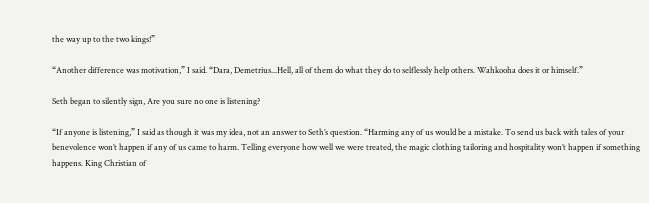the way up to the two kings!”

“Another difference was motivation,” I said. “Dara, Demetrius...Hell, all of them do what they do to selflessly help others. Wahkooha does it or himself.”

Seth began to silently sign, Are you sure no one is listening?

“If anyone is listening,” I said as though it was my idea, not an answer to Seth’s question. “Harming any of us would be a mistake. To send us back with tales of your benevolence won’t happen if any of us came to harm. Telling everyone how well we were treated, the magic clothing tailoring and hospitality won’t happen if something happens. King Christian of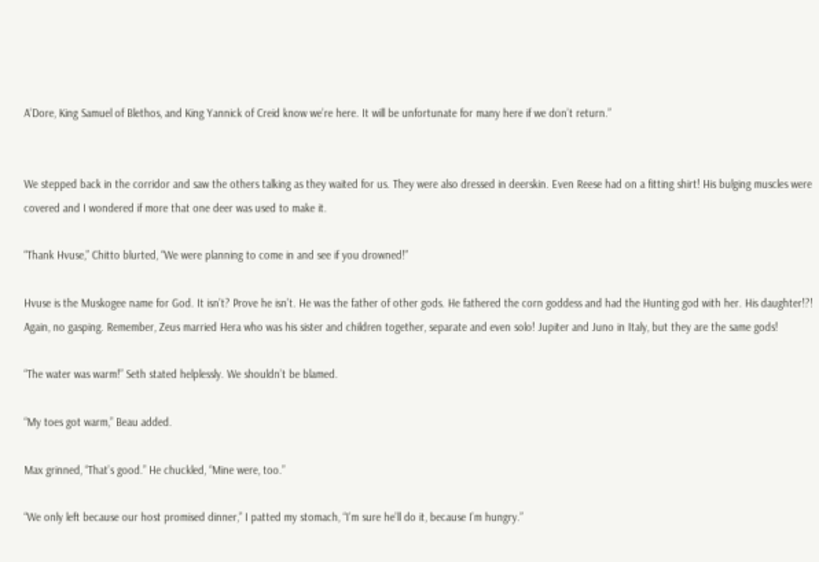A’Dore, King Samuel of Blethos, and King Yannick of Creid know we’re here. It will be unfortunate for many here if we don’t return.”


We stepped back in the corridor and saw the others talking as they waited for us. They were also dressed in deerskin. Even Reese had on a fitting shirt! His bulging muscles were covered and I wondered if more that one deer was used to make it.

“Thank Hvuse,” Chitto blurted, “We were planning to come in and see if you drowned!”

Hvuse is the Muskogee name for God. It isn’t? Prove he isn’t. He was the father of other gods. He fathered the corn goddess and had the Hunting god with her. His daughter!?! Again, no gasping. Remember, Zeus married Hera who was his sister and children together, separate and even solo! Jupiter and Juno in Italy, but they are the same gods!

“The water was warm!” Seth stated helplessly. We shouldn’t be blamed.

“My toes got warm,” Beau added.

Max grinned, “That’s good.” He chuckled, “Mine were, too.”

“We only left because our host promised dinner,” I patted my stomach, “I’m sure he’ll do it, because I’m hungry.”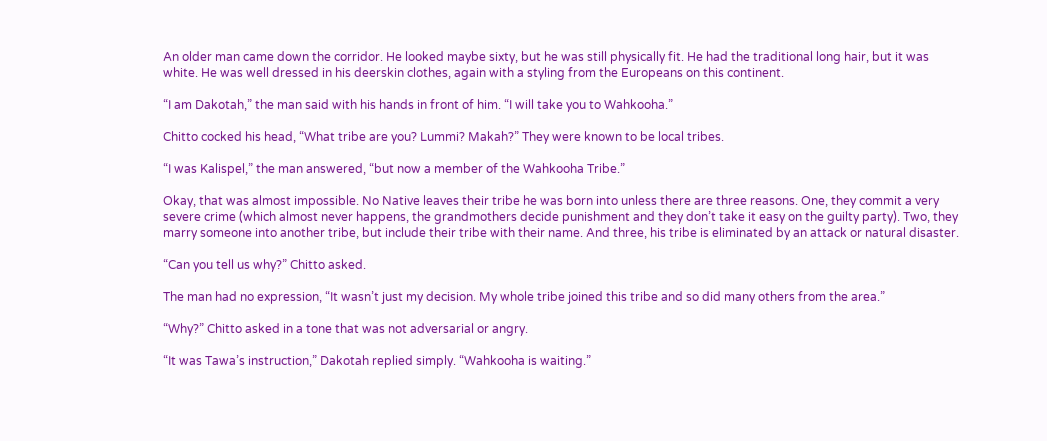An older man came down the corridor. He looked maybe sixty, but he was still physically fit. He had the traditional long hair, but it was white. He was well dressed in his deerskin clothes, again with a styling from the Europeans on this continent.

“I am Dakotah,” the man said with his hands in front of him. “I will take you to Wahkooha.”

Chitto cocked his head, “What tribe are you? Lummi? Makah?” They were known to be local tribes.

“I was Kalispel,” the man answered, “but now a member of the Wahkooha Tribe.”

Okay, that was almost impossible. No Native leaves their tribe he was born into unless there are three reasons. One, they commit a very severe crime (which almost never happens, the grandmothers decide punishment and they don’t take it easy on the guilty party). Two, they marry someone into another tribe, but include their tribe with their name. And three, his tribe is eliminated by an attack or natural disaster.

“Can you tell us why?” Chitto asked.

The man had no expression, “It wasn’t just my decision. My whole tribe joined this tribe and so did many others from the area.”

“Why?” Chitto asked in a tone that was not adversarial or angry.

“It was Tawa’s instruction,” Dakotah replied simply. “Wahkooha is waiting.”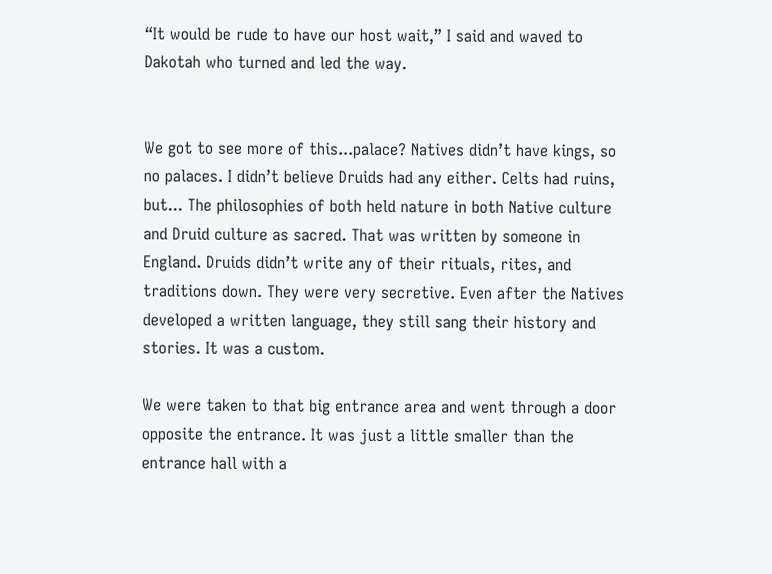“It would be rude to have our host wait,” I said and waved to Dakotah who turned and led the way.


We got to see more of this...palace? Natives didn’t have kings, so no palaces. I didn’t believe Druids had any either. Celts had ruins, but... The philosophies of both held nature in both Native culture and Druid culture as sacred. That was written by someone in England. Druids didn’t write any of their rituals, rites, and traditions down. They were very secretive. Even after the Natives developed a written language, they still sang their history and stories. It was a custom.

We were taken to that big entrance area and went through a door opposite the entrance. It was just a little smaller than the entrance hall with a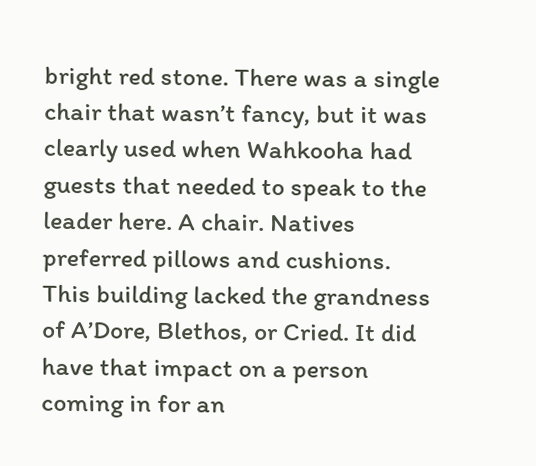bright red stone. There was a single chair that wasn’t fancy, but it was clearly used when Wahkooha had guests that needed to speak to the leader here. A chair. Natives preferred pillows and cushions. This building lacked the grandness of A’Dore, Blethos, or Cried. It did have that impact on a person coming in for an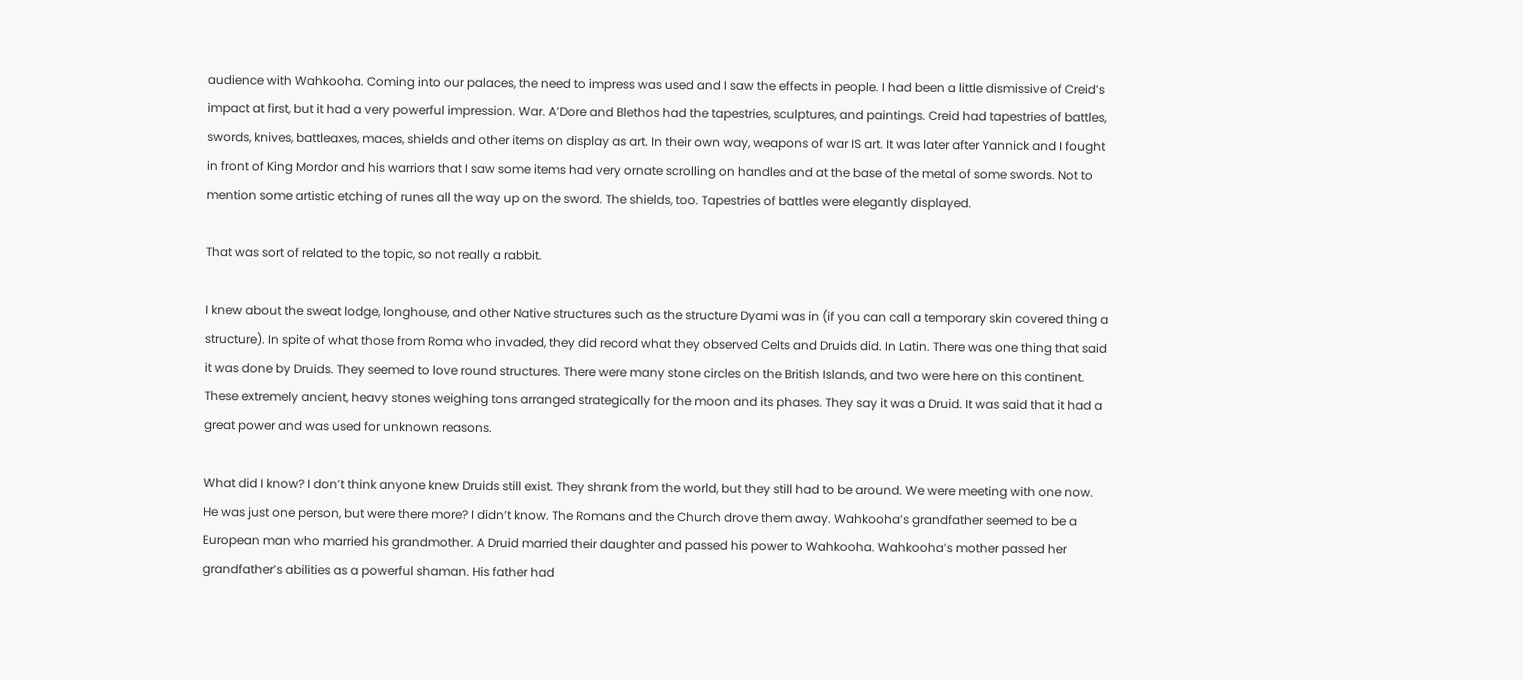audience with Wahkooha. Coming into our palaces, the need to impress was used and I saw the effects in people. I had been a little dismissive of Creid’s impact at first, but it had a very powerful impression. War. A’Dore and Blethos had the tapestries, sculptures, and paintings. Creid had tapestries of battles, swords, knives, battleaxes, maces, shields and other items on display as art. In their own way, weapons of war IS art. It was later after Yannick and I fought in front of King Mordor and his warriors that I saw some items had very ornate scrolling on handles and at the base of the metal of some swords. Not to mention some artistic etching of runes all the way up on the sword. The shields, too. Tapestries of battles were elegantly displayed.

That was sort of related to the topic, so not really a rabbit.

I knew about the sweat lodge, longhouse, and other Native structures such as the structure Dyami was in (if you can call a temporary skin covered thing a structure). In spite of what those from Roma who invaded, they did record what they observed Celts and Druids did. In Latin. There was one thing that said it was done by Druids. They seemed to love round structures. There were many stone circles on the British Islands, and two were here on this continent. These extremely ancient, heavy stones weighing tons arranged strategically for the moon and its phases. They say it was a Druid. It was said that it had a great power and was used for unknown reasons.

What did I know? I don’t think anyone knew Druids still exist. They shrank from the world, but they still had to be around. We were meeting with one now. He was just one person, but were there more? I didn’t know. The Romans and the Church drove them away. Wahkooha’s grandfather seemed to be a European man who married his grandmother. A Druid married their daughter and passed his power to Wahkooha. Wahkooha’s mother passed her grandfather’s abilities as a powerful shaman. His father had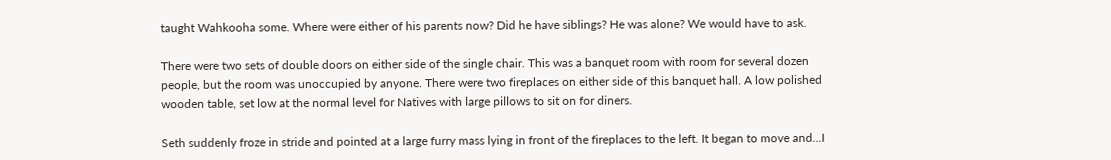taught Wahkooha some. Where were either of his parents now? Did he have siblings? He was alone? We would have to ask.

There were two sets of double doors on either side of the single chair. This was a banquet room with room for several dozen people, but the room was unoccupied by anyone. There were two fireplaces on either side of this banquet hall. A low polished wooden table, set low at the normal level for Natives with large pillows to sit on for diners.

Seth suddenly froze in stride and pointed at a large furry mass lying in front of the fireplaces to the left. It began to move and...I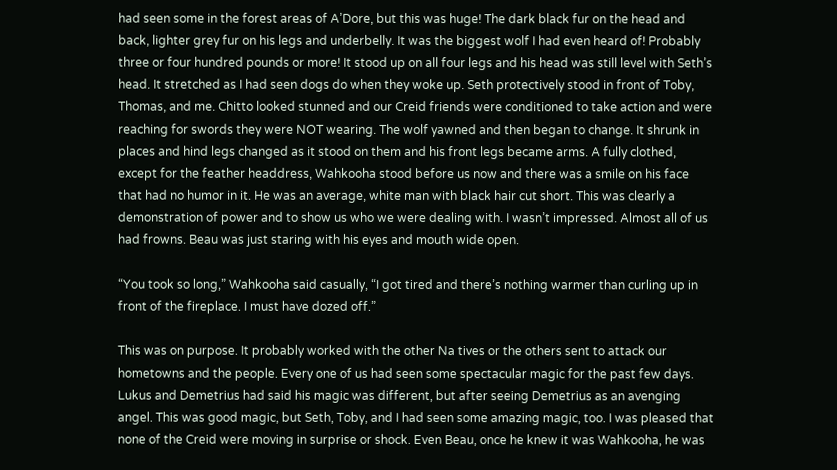had seen some in the forest areas of A’Dore, but this was huge! The dark black fur on the head and back, lighter grey fur on his legs and underbelly. It was the biggest wolf I had even heard of! Probably three or four hundred pounds or more! It stood up on all four legs and his head was still level with Seth’s head. It stretched as I had seen dogs do when they woke up. Seth protectively stood in front of Toby, Thomas, and me. Chitto looked stunned and our Creid friends were conditioned to take action and were reaching for swords they were NOT wearing. The wolf yawned and then began to change. It shrunk in places and hind legs changed as it stood on them and his front legs became arms. A fully clothed, except for the feather headdress, Wahkooha stood before us now and there was a smile on his face that had no humor in it. He was an average, white man with black hair cut short. This was clearly a demonstration of power and to show us who we were dealing with. I wasn’t impressed. Almost all of us had frowns. Beau was just staring with his eyes and mouth wide open.

“You took so long,” Wahkooha said casually, “I got tired and there’s nothing warmer than curling up in front of the fireplace. I must have dozed off.”

This was on purpose. It probably worked with the other Na tives or the others sent to attack our hometowns and the people. Every one of us had seen some spectacular magic for the past few days. Lukus and Demetrius had said his magic was different, but after seeing Demetrius as an avenging angel. This was good magic, but Seth, Toby, and I had seen some amazing magic, too. I was pleased that none of the Creid were moving in surprise or shock. Even Beau, once he knew it was Wahkooha, he was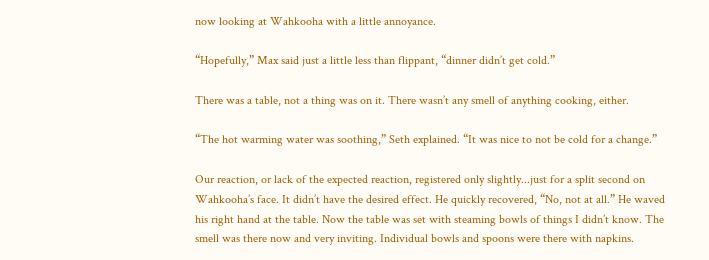now looking at Wahkooha with a little annoyance.

“Hopefully,” Max said just a little less than flippant, “dinner didn’t get cold.”

There was a table, not a thing was on it. There wasn’t any smell of anything cooking, either.

“The hot warming water was soothing,” Seth explained. “It was nice to not be cold for a change.”

Our reaction, or lack of the expected reaction, registered only slightly...just for a split second on Wahkooha’s face. It didn’t have the desired effect. He quickly recovered, “No, not at all.” He waved his right hand at the table. Now the table was set with steaming bowls of things I didn’t know. The smell was there now and very inviting. Individual bowls and spoons were there with napkins.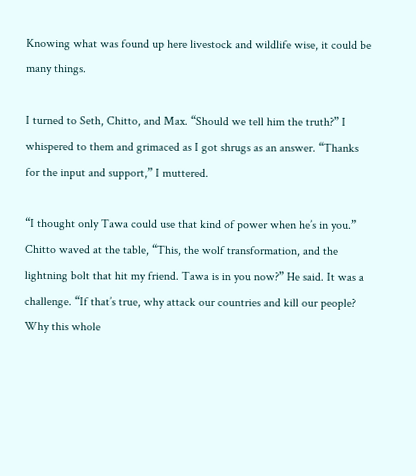Knowing what was found up here livestock and wildlife wise, it could be many things.

I turned to Seth, Chitto, and Max. “Should we tell him the truth?” I whispered to them and grimaced as I got shrugs as an answer. “Thanks for the input and support,” I muttered.

“I thought only Tawa could use that kind of power when he’s in you.” Chitto waved at the table, “This, the wolf transformation, and the lightning bolt that hit my friend. Tawa is in you now?” He said. It was a challenge. “If that’s true, why attack our countries and kill our people? Why this whole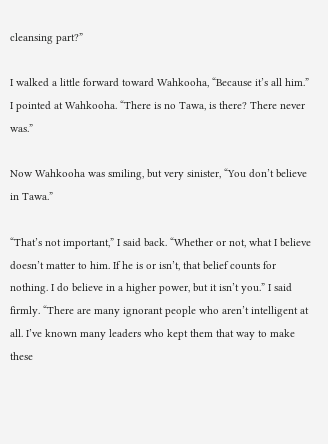cleansing part?”

I walked a little forward toward Wahkooha, “Because it’s all him.” I pointed at Wahkooha. “There is no Tawa, is there? There never was.”

Now Wahkooha was smiling, but very sinister, “You don’t believe in Tawa.”

“That’s not important,” I said back. “Whether or not, what I believe doesn’t matter to him. If he is or isn’t, that belief counts for nothing. I do believe in a higher power, but it isn’t you.” I said firmly. “There are many ignorant people who aren’t intelligent at all. I’ve known many leaders who kept them that way to make these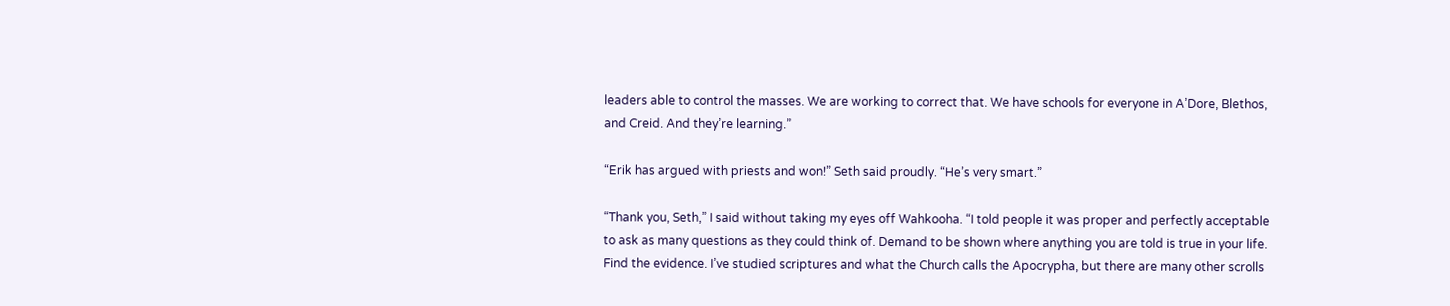leaders able to control the masses. We are working to correct that. We have schools for everyone in A’Dore, Blethos, and Creid. And they’re learning.”

“Erik has argued with priests and won!” Seth said proudly. “He’s very smart.”

“Thank you, Seth,” I said without taking my eyes off Wahkooha. “I told people it was proper and perfectly acceptable to ask as many questions as they could think of. Demand to be shown where anything you are told is true in your life. Find the evidence. I’ve studied scriptures and what the Church calls the Apocrypha, but there are many other scrolls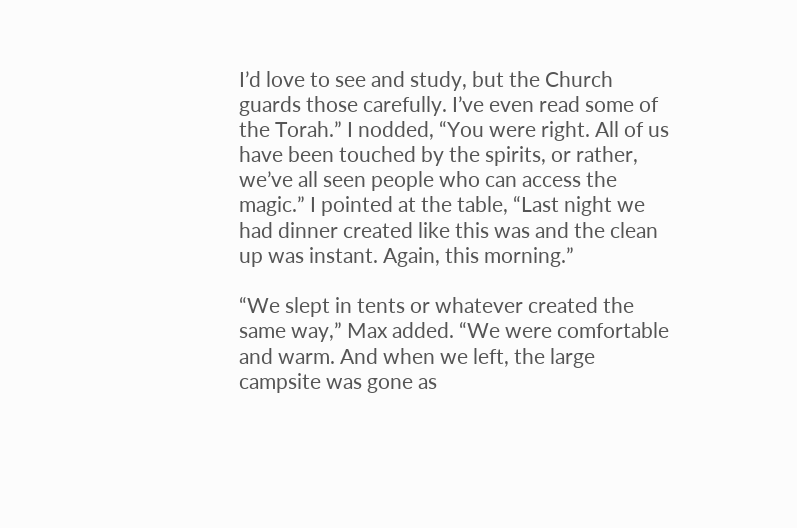I’d love to see and study, but the Church guards those carefully. I’ve even read some of the Torah.” I nodded, “You were right. All of us have been touched by the spirits, or rather, we’ve all seen people who can access the magic.” I pointed at the table, “Last night we had dinner created like this was and the clean up was instant. Again, this morning.”

“We slept in tents or whatever created the same way,” Max added. “We were comfortable and warm. And when we left, the large campsite was gone as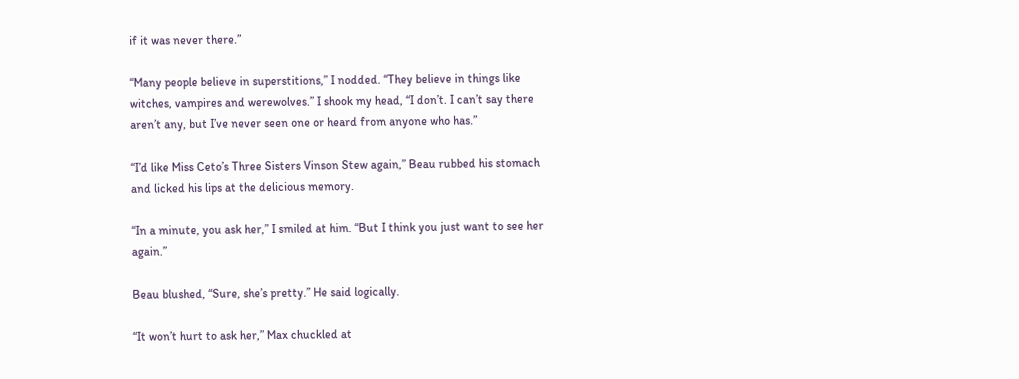if it was never there.”

“Many people believe in superstitions,” I nodded. “They believe in things like witches, vampires and werewolves.” I shook my head, “I don’t. I can’t say there aren’t any, but I’ve never seen one or heard from anyone who has.”

“I’d like Miss Ceto’s Three Sisters Vinson Stew again,” Beau rubbed his stomach and licked his lips at the delicious memory.

“In a minute, you ask her,” I smiled at him. “But I think you just want to see her again.”

Beau blushed, “Sure, she’s pretty.” He said logically.

“It won’t hurt to ask her,” Max chuckled at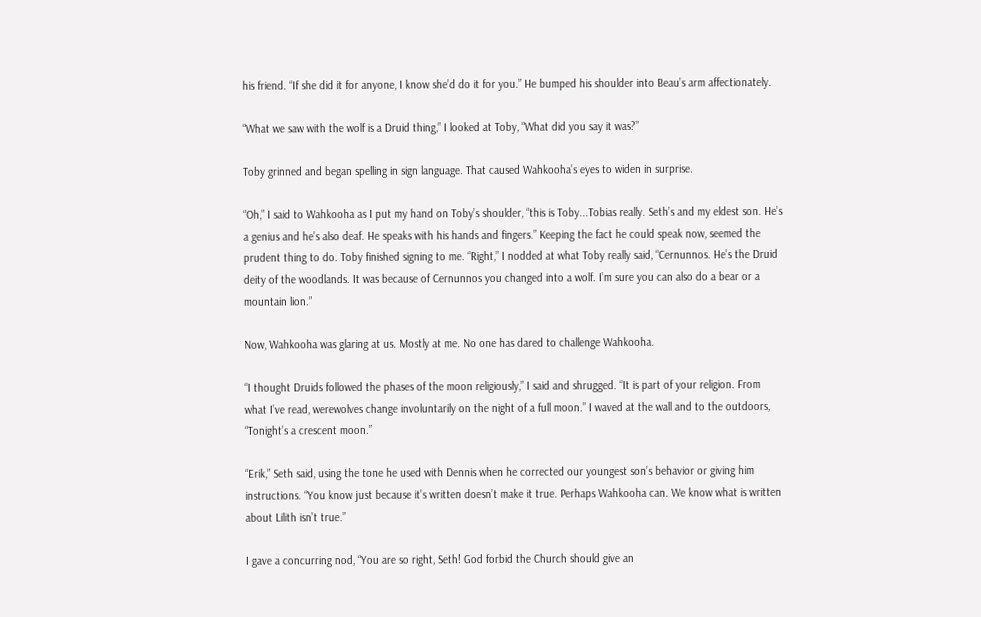his friend. “If she did it for anyone, I know she’d do it for you.” He bumped his shoulder into Beau’s arm affectionately.

“What we saw with the wolf is a Druid thing,” I looked at Toby, “What did you say it was?”

Toby grinned and began spelling in sign language. That caused Wahkooha’s eyes to widen in surprise.

“Oh,” I said to Wahkooha as I put my hand on Toby’s shoulder, “this is Toby...Tobias really. Seth’s and my eldest son. He’s a genius and he’s also deaf. He speaks with his hands and fingers.” Keeping the fact he could speak now, seemed the prudent thing to do. Toby finished signing to me. “Right,” I nodded at what Toby really said, “Cernunnos. He’s the Druid deity of the woodlands. It was because of Cernunnos you changed into a wolf. I’m sure you can also do a bear or a mountain lion.”

Now, Wahkooha was glaring at us. Mostly at me. No one has dared to challenge Wahkooha.

“I thought Druids followed the phases of the moon religiously,” I said and shrugged. “It is part of your religion. From what I’ve read, werewolves change involuntarily on the night of a full moon.” I waved at the wall and to the outdoors, “Tonight’s a crescent moon.”

“Erik,” Seth said, using the tone he used with Dennis when he corrected our youngest son’s behavior or giving him instructions. “You know just because it’s written doesn’t make it true. Perhaps Wahkooha can. We know what is written about Lilith isn’t true.”

I gave a concurring nod, “You are so right, Seth! God forbid the Church should give an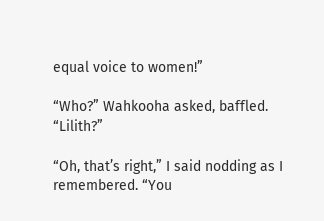equal voice to women!”

“Who?” Wahkooha asked, baffled. “Lilith?”

“Oh, that’s right,” I said nodding as I remembered. “You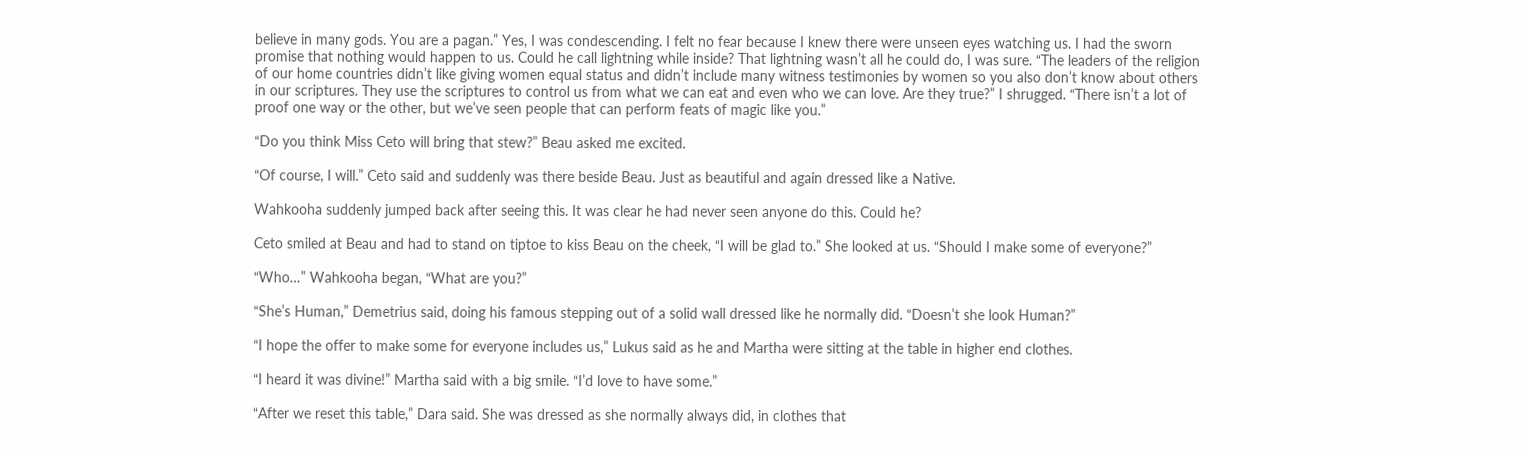believe in many gods. You are a pagan.” Yes, I was condescending. I felt no fear because I knew there were unseen eyes watching us. I had the sworn promise that nothing would happen to us. Could he call lightning while inside? That lightning wasn’t all he could do, I was sure. “The leaders of the religion of our home countries didn’t like giving women equal status and didn’t include many witness testimonies by women so you also don’t know about others in our scriptures. They use the scriptures to control us from what we can eat and even who we can love. Are they true?” I shrugged. “There isn’t a lot of proof one way or the other, but we’ve seen people that can perform feats of magic like you.”

“Do you think Miss Ceto will bring that stew?” Beau asked me excited.

“Of course, I will.” Ceto said and suddenly was there beside Beau. Just as beautiful and again dressed like a Native.

Wahkooha suddenly jumped back after seeing this. It was clear he had never seen anyone do this. Could he?

Ceto smiled at Beau and had to stand on tiptoe to kiss Beau on the cheek, “I will be glad to.” She looked at us. “Should I make some of everyone?”

“Who…” Wahkooha began, “What are you?”

“She’s Human,” Demetrius said, doing his famous stepping out of a solid wall dressed like he normally did. “Doesn’t she look Human?”

“I hope the offer to make some for everyone includes us,” Lukus said as he and Martha were sitting at the table in higher end clothes.

“I heard it was divine!” Martha said with a big smile. “I’d love to have some.”

“After we reset this table,” Dara said. She was dressed as she normally always did, in clothes that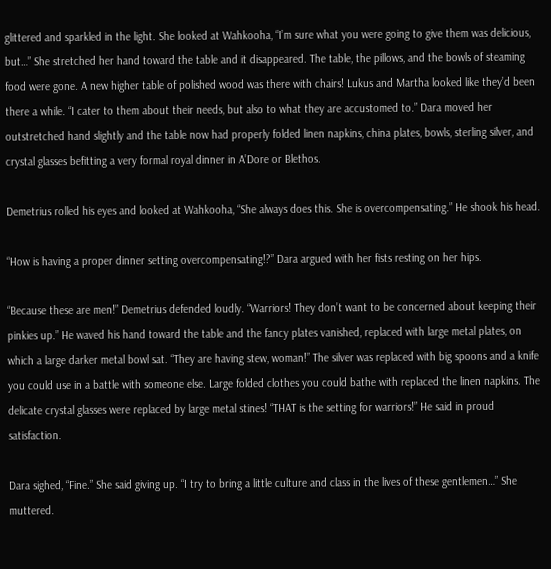glittered and sparkled in the light. She looked at Wahkooha, “I’m sure what you were going to give them was delicious, but…” She stretched her hand toward the table and it disappeared. The table, the pillows, and the bowls of steaming food were gone. A new higher table of polished wood was there with chairs! Lukus and Martha looked like they’d been there a while. “I cater to them about their needs, but also to what they are accustomed to.” Dara moved her outstretched hand slightly and the table now had properly folded linen napkins, china plates, bowls, sterling silver, and crystal glasses befitting a very formal royal dinner in A’Dore or Blethos.

Demetrius rolled his eyes and looked at Wahkooha, “She always does this. She is overcompensating.” He shook his head.

“How is having a proper dinner setting overcompensating!?” Dara argued with her fists resting on her hips.

“Because these are men!” Demetrius defended loudly. “Warriors! They don’t want to be concerned about keeping their pinkies up.” He waved his hand toward the table and the fancy plates vanished, replaced with large metal plates, on which a large darker metal bowl sat. “They are having stew, woman!” The silver was replaced with big spoons and a knife you could use in a battle with someone else. Large folded clothes you could bathe with replaced the linen napkins. The delicate crystal glasses were replaced by large metal stines! “THAT is the setting for warriors!” He said in proud satisfaction.

Dara sighed, “Fine.” She said giving up. “I try to bring a little culture and class in the lives of these gentlemen…” She muttered.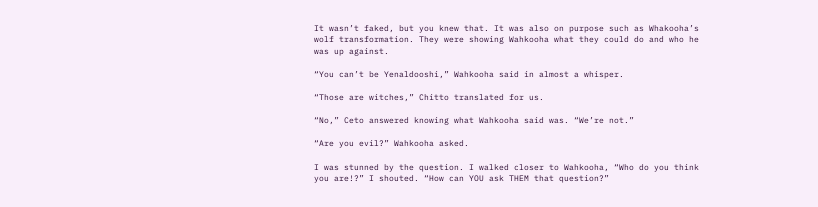It wasn’t faked, but you knew that. It was also on purpose such as Whakooha’s wolf transformation. They were showing Wahkooha what they could do and who he was up against.

“You can’t be Yenaldooshi,” Wahkooha said in almost a whisper.

“Those are witches,” Chitto translated for us.

“No,” Ceto answered knowing what Wahkooha said was. “We’re not.”

“Are you evil?” Wahkooha asked.

I was stunned by the question. I walked closer to Wahkooha, “Who do you think you are!?” I shouted. “How can YOU ask THEM that question?”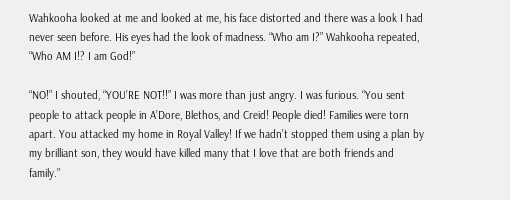Wahkooha looked at me and looked at me, his face distorted and there was a look I had never seen before. His eyes had the look of madness. “Who am I?” Wahkooha repeated, “Who AM I!? I am God!”

“NO!” I shouted, “YOU’RE NOT!!” I was more than just angry. I was furious. “You sent people to attack people in A’Dore, Blethos, and Creid! People died! Families were torn apart. You attacked my home in Royal Valley! If we hadn’t stopped them using a plan by my brilliant son, they would have killed many that I love that are both friends and family.”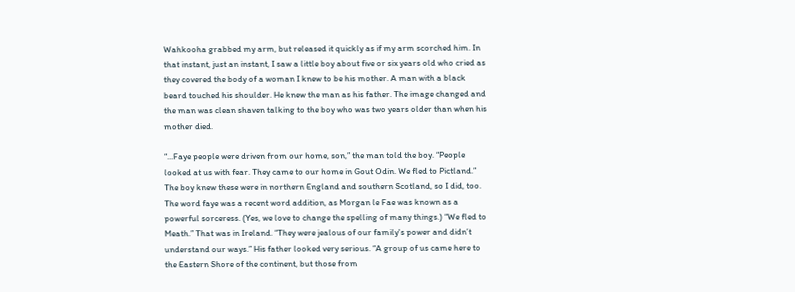Wahkooha grabbed my arm, but released it quickly as if my arm scorched him. In that instant, just an instant, I saw a little boy about five or six years old who cried as they covered the body of a woman I knew to be his mother. A man with a black beard touched his shoulder. He knew the man as his father. The image changed and the man was clean shaven talking to the boy who was two years older than when his mother died.

“...Faye people were driven from our home, son,” the man told the boy. “People looked at us with fear. They came to our home in Gout Odin. We fled to Pictland.” The boy knew these were in northern England and southern Scotland, so I did, too. The word faye was a recent word addition, as Morgan le Fae was known as a powerful sorceress. (Yes, we love to change the spelling of many things.) “We fled to Meath.” That was in Ireland. “They were jealous of our family's power and didn’t understand our ways.” His father looked very serious. “A group of us came here to the Eastern Shore of the continent, but those from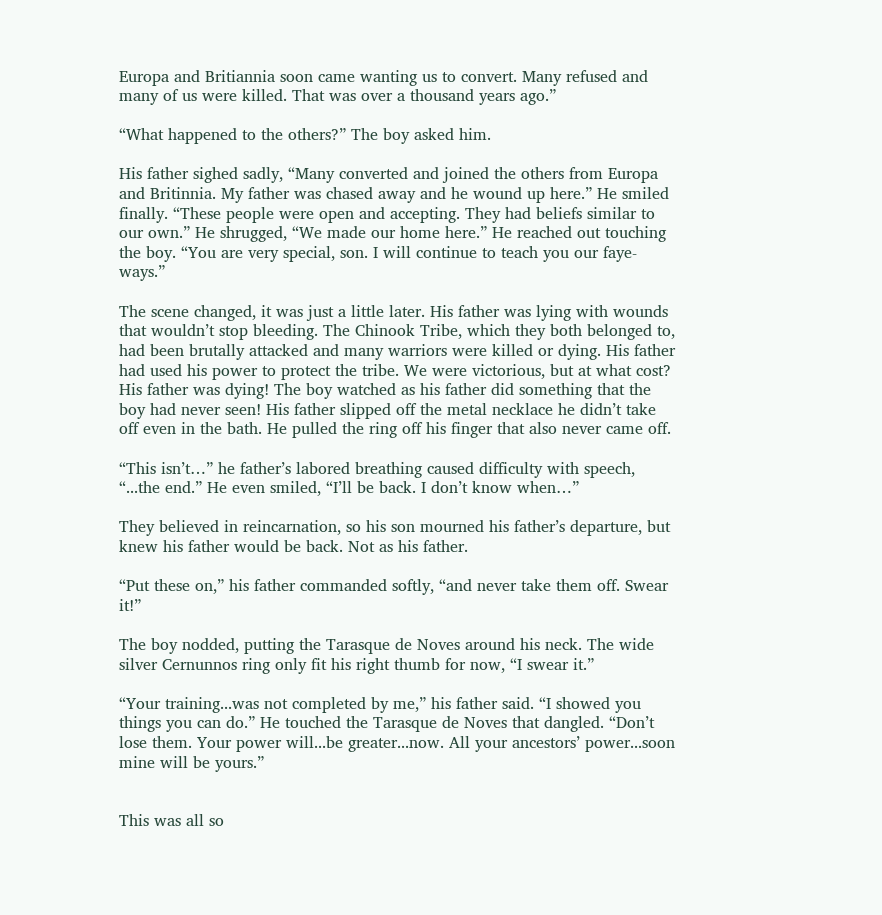Europa and Britiannia soon came wanting us to convert. Many refused and many of us were killed. That was over a thousand years ago.”

“What happened to the others?” The boy asked him.

His father sighed sadly, “Many converted and joined the others from Europa and Britinnia. My father was chased away and he wound up here.” He smiled finally. “These people were open and accepting. They had beliefs similar to our own.” He shrugged, “We made our home here.” He reached out touching the boy. “You are very special, son. I will continue to teach you our faye-ways.”

The scene changed, it was just a little later. His father was lying with wounds that wouldn’t stop bleeding. The Chinook Tribe, which they both belonged to, had been brutally attacked and many warriors were killed or dying. His father had used his power to protect the tribe. We were victorious, but at what cost? His father was dying! The boy watched as his father did something that the boy had never seen! His father slipped off the metal necklace he didn’t take off even in the bath. He pulled the ring off his finger that also never came off.

“This isn’t…” he father’s labored breathing caused difficulty with speech, “...the end.” He even smiled, “I’ll be back. I don’t know when…”

They believed in reincarnation, so his son mourned his father’s departure, but knew his father would be back. Not as his father.

“Put these on,” his father commanded softly, “and never take them off. Swear it!”

The boy nodded, putting the Tarasque de Noves around his neck. The wide silver Cernunnos ring only fit his right thumb for now, “I swear it.”

“Your training...was not completed by me,” his father said. “I showed you things you can do.” He touched the Tarasque de Noves that dangled. “Don’t lose them. Your power will...be greater...now. All your ancestors’ power...soon mine will be yours.”


This was all so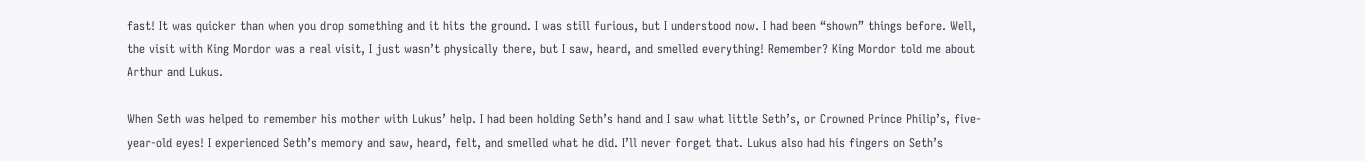fast! It was quicker than when you drop something and it hits the ground. I was still furious, but I understood now. I had been “shown” things before. Well, the visit with King Mordor was a real visit, I just wasn’t physically there, but I saw, heard, and smelled everything! Remember? King Mordor told me about Arthur and Lukus.

When Seth was helped to remember his mother with Lukus’ help. I had been holding Seth’s hand and I saw what little Seth’s, or Crowned Prince Philip’s, five-year-old eyes! I experienced Seth’s memory and saw, heard, felt, and smelled what he did. I’ll never forget that. Lukus also had his fingers on Seth’s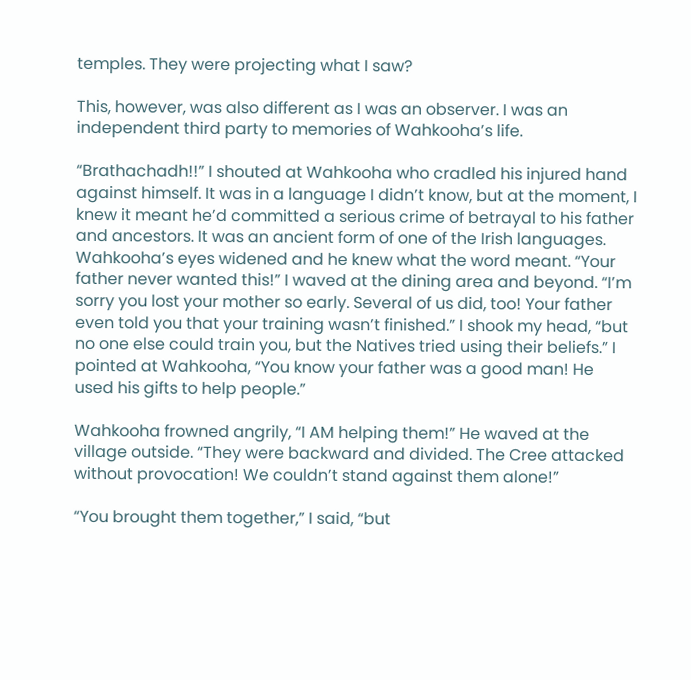temples. They were projecting what I saw?

This, however, was also different as I was an observer. I was an independent third party to memories of Wahkooha’s life.

“Brathachadh!!” I shouted at Wahkooha who cradled his injured hand against himself. It was in a language I didn’t know, but at the moment, I knew it meant he’d committed a serious crime of betrayal to his father and ancestors. It was an ancient form of one of the Irish languages. Wahkooha’s eyes widened and he knew what the word meant. “Your father never wanted this!” I waved at the dining area and beyond. “I’m sorry you lost your mother so early. Several of us did, too! Your father even told you that your training wasn’t finished.” I shook my head, “but no one else could train you, but the Natives tried using their beliefs.” I pointed at Wahkooha, “You know your father was a good man! He used his gifts to help people.”

Wahkooha frowned angrily, “I AM helping them!” He waved at the village outside. “They were backward and divided. The Cree attacked without provocation! We couldn’t stand against them alone!”

“You brought them together,” I said, “but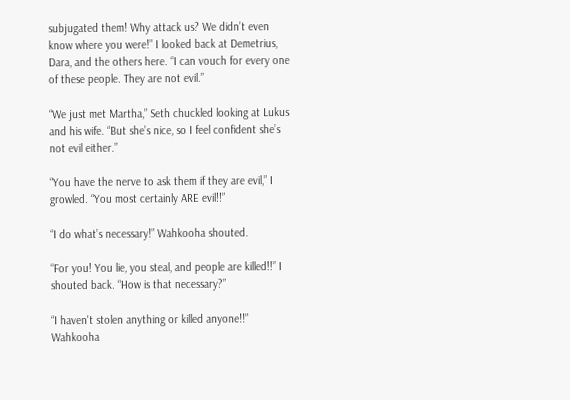subjugated them! Why attack us? We didn’t even know where you were!” I looked back at Demetrius, Dara, and the others here. “I can vouch for every one of these people. They are not evil.”

“We just met Martha,” Seth chuckled looking at Lukus and his wife. “But she’s nice, so I feel confident she’s not evil either.”

“You have the nerve to ask them if they are evil,” I growled. “You most certainly ARE evil!!”

“I do what’s necessary!” Wahkooha shouted.

“For you! You lie, you steal, and people are killed!!” I shouted back. “How is that necessary?”

“I haven't stolen anything or killed anyone!!” Wahkooha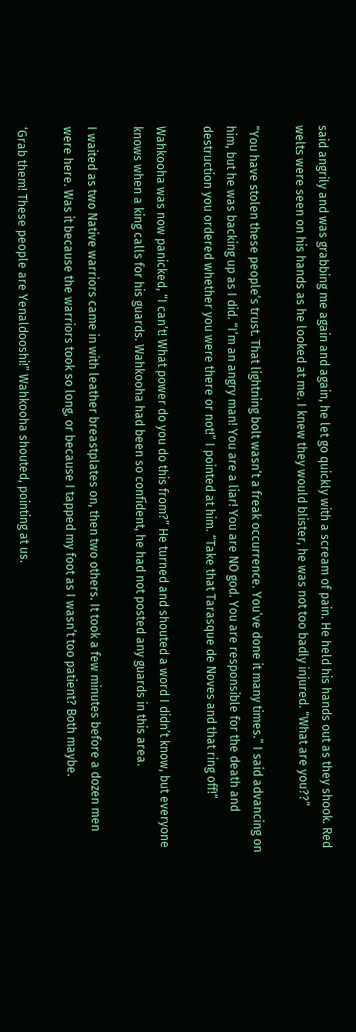said angrily and was grabbing me again and again, he let go quickly with a scream of pain. He held his hands out as they shook. Red welts were seen on his hands as he looked at me. I knew they would blister, he was not too badly injured. “What are you??”

“You have stolen these people’s trust. That lightning bolt wasn’t a freak occurrence. You’ve done it many times.” I said advancing on him, but he was backing up as I did. “I’m an angry man! You are a liar! You are NO god. You are responsible for the death and destruction you ordered whether you were there or not!” I pointed at him. “Take that Tarasque de Noves and that ring off!”

Wahkooha was now panicked, “I can’t! What power do you do this from?” He turned and shouted a word I didn’t know, but everyone knows when a king calls for his guards. Wahkooha had been so confident, he had not posted any guards in this area.

I waited as two Native warriors came in with leather breastplates on, then two others. It took a few minutes before a dozen men were here. Was it because the warriors took so long, or because I tapped my foot as I wasn’t too patient? Both maybe.

‘Grab them! These people are Yenaldooshi!” Wahkooha shouted, pointing at us.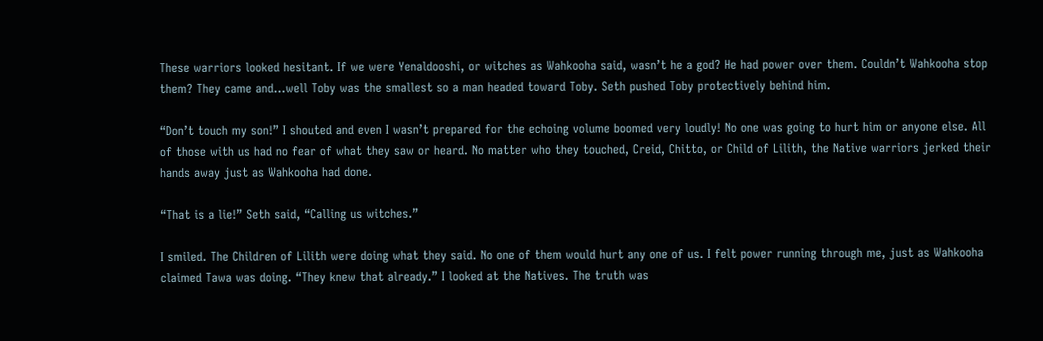These warriors looked hesitant. If we were Yenaldooshi, or witches as Wahkooha said, wasn’t he a god? He had power over them. Couldn’t Wahkooha stop them? They came and...well Toby was the smallest so a man headed toward Toby. Seth pushed Toby protectively behind him.

“Don’t touch my son!” I shouted and even I wasn’t prepared for the echoing volume boomed very loudly! No one was going to hurt him or anyone else. All of those with us had no fear of what they saw or heard. No matter who they touched, Creid, Chitto, or Child of Lilith, the Native warriors jerked their hands away just as Wahkooha had done.

“That is a lie!” Seth said, “Calling us witches.”

I smiled. The Children of Lilith were doing what they said. No one of them would hurt any one of us. I felt power running through me, just as Wahkooha claimed Tawa was doing. “They knew that already.” I looked at the Natives. The truth was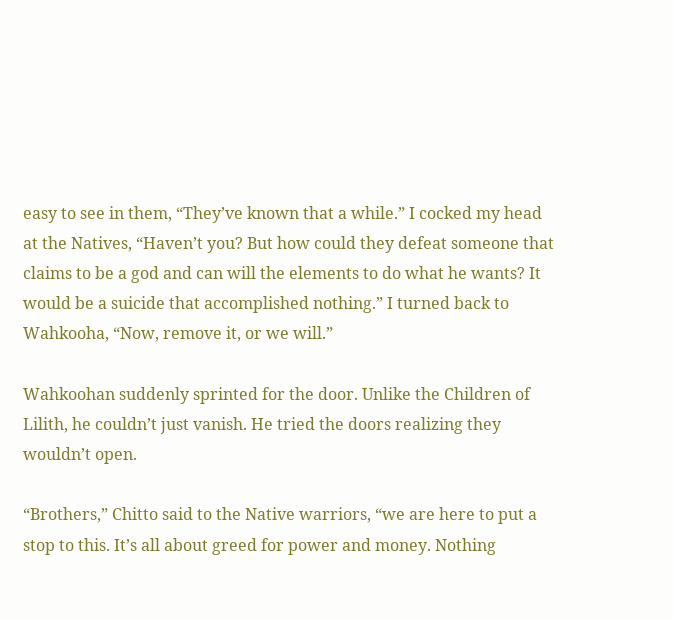easy to see in them, “They’ve known that a while.” I cocked my head at the Natives, “Haven’t you? But how could they defeat someone that claims to be a god and can will the elements to do what he wants? It would be a suicide that accomplished nothing.” I turned back to Wahkooha, “Now, remove it, or we will.”

Wahkoohan suddenly sprinted for the door. Unlike the Children of Lilith, he couldn’t just vanish. He tried the doors realizing they wouldn’t open.

“Brothers,” Chitto said to the Native warriors, “we are here to put a stop to this. It’s all about greed for power and money. Nothing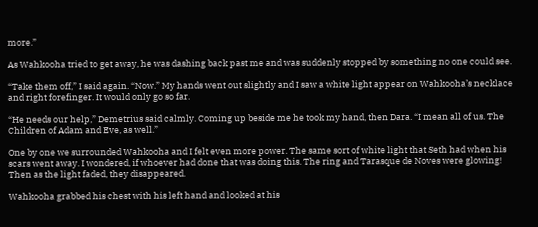more.”

As Wahkooha tried to get away, he was dashing back past me and was suddenly stopped by something no one could see.

“Take them off,” I said again. “Now.” My hands went out slightly and I saw a white light appear on Wahkooha’s necklace and right forefinger. It would only go so far.

“He needs our help,” Demetrius said calmly. Coming up beside me he took my hand, then Dara. “I mean all of us. The Children of Adam and Eve, as well.”

One by one we surrounded Wahkooha and I felt even more power. The same sort of white light that Seth had when his scars went away. I wondered, if whoever had done that was doing this. The ring and Tarasque de Noves were glowing! Then as the light faded, they disappeared.

Wahkooha grabbed his chest with his left hand and looked at his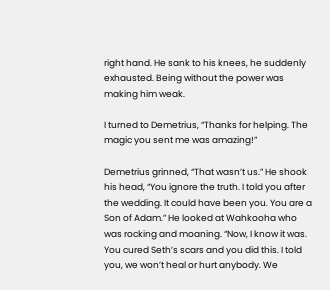right hand. He sank to his knees, he suddenly exhausted. Being without the power was making him weak.

I turned to Demetrius, “Thanks for helping. The magic you sent me was amazing!”

Demetrius grinned, “That wasn’t us.” He shook his head, “You ignore the truth. I told you after the wedding. It could have been you. You are a Son of Adam.” He looked at Wahkooha who was rocking and moaning. “Now, I know it was. You cured Seth’s scars and you did this. I told you, we won’t heal or hurt anybody. We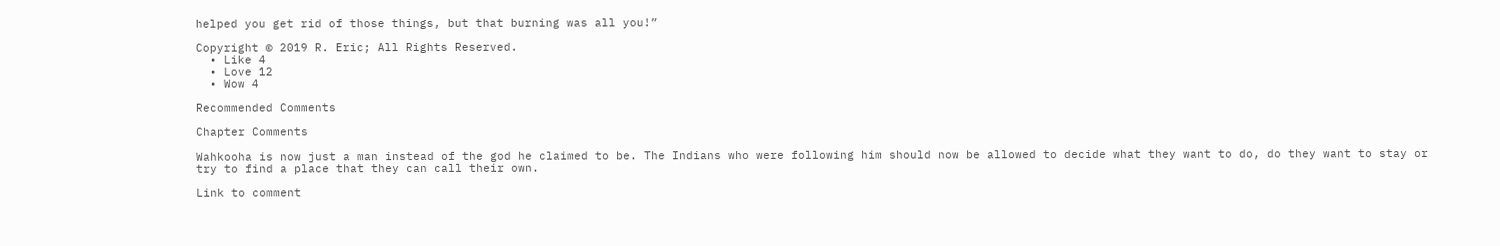helped you get rid of those things, but that burning was all you!”

Copyright © 2019 R. Eric; All Rights Reserved.
  • Like 4
  • Love 12
  • Wow 4

Recommended Comments

Chapter Comments

Wahkooha is now just a man instead of the god he claimed to be. The Indians who were following him should now be allowed to decide what they want to do, do they want to stay or try to find a place that they can call their own.

Link to comment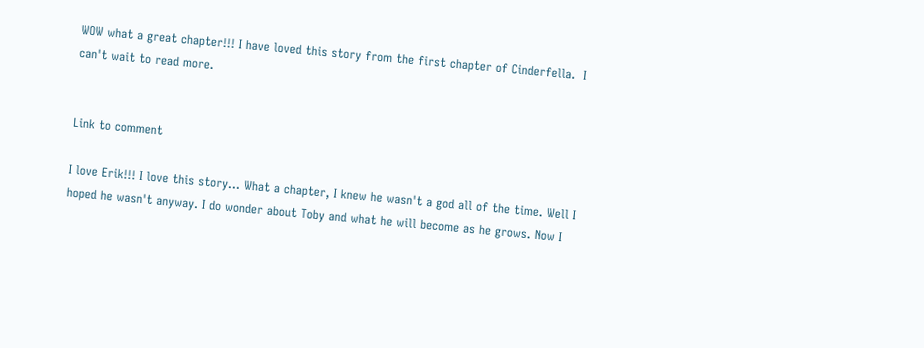WOW what a great chapter!!! I have loved this story from the first chapter of Cinderfella.  I can't wait to read more.


Link to comment

I love Erik!!! I love this story... What a chapter, I knew he wasn't a god all of the time. Well I hoped he wasn't anyway. I do wonder about Toby and what he will become as he grows. Now I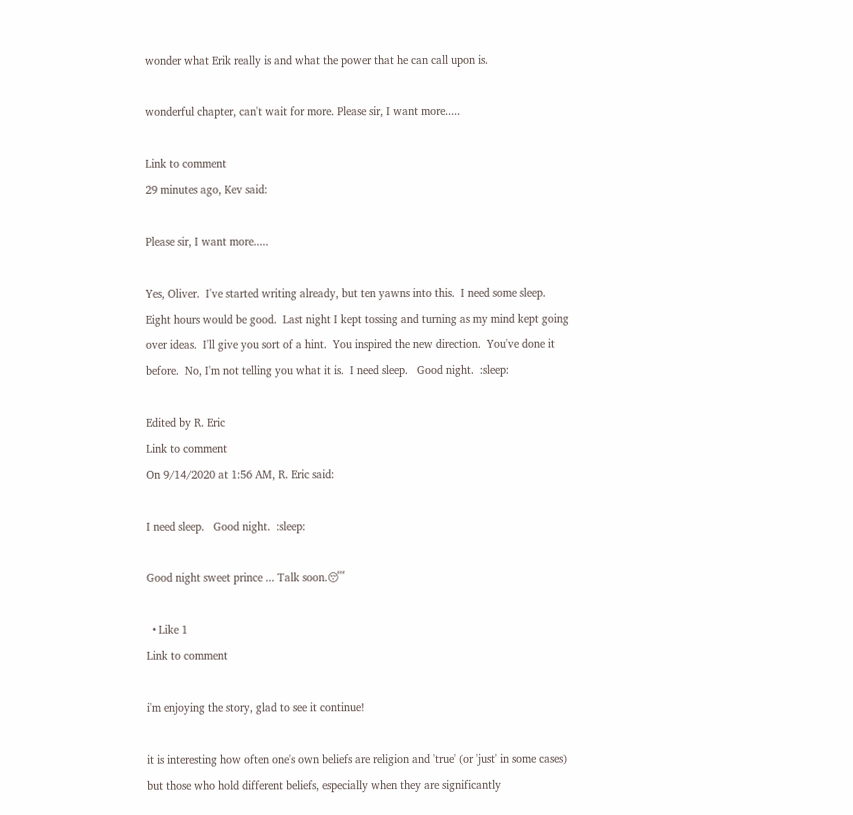wonder what Erik really is and what the power that he can call upon is.

wonderful chapter, can't wait for more. Please sir, I want more.....

Link to comment
29 minutes ago, Kev said:

Please sir, I want more.....

Yes, Oliver.  I've started writing already, but ten yawns into this.  I need some sleep.  Eight hours would be good.  Last night I kept tossing and turning as my mind kept going over ideas.  I'll give you sort of a hint.  You inspired the new direction.  You've done it before.  No, I'm not telling you what it is.  I need sleep.   Good night.  :sleep:

Edited by R. Eric
Link to comment
On 9/14/2020 at 1:56 AM, R. Eric said:

I need sleep.   Good night.  :sleep:

Good night sweet prince ... Talk soon.😴

  • Like 1
Link to comment

i'm enjoying the story, glad to see it continue!

it is interesting how often one's own beliefs are religion and 'true' (or 'just' in some cases) but those who hold different beliefs, especially when they are significantly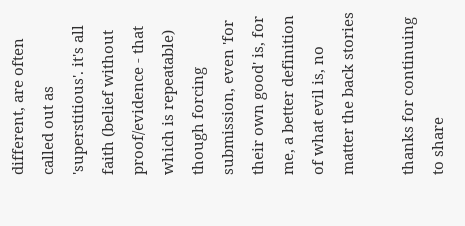different, are often called out as 'superstitious'. it's all faith (belief without proof/evidence - that which is repeatable) though forcing submission, even 'for their own good' is, for me, a better definition of what evil is, no matter the back stories

thanks for continuing to share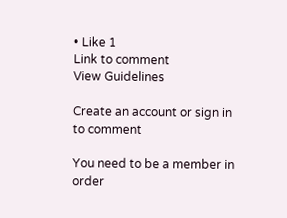• Like 1
Link to comment
View Guidelines

Create an account or sign in to comment

You need to be a member in order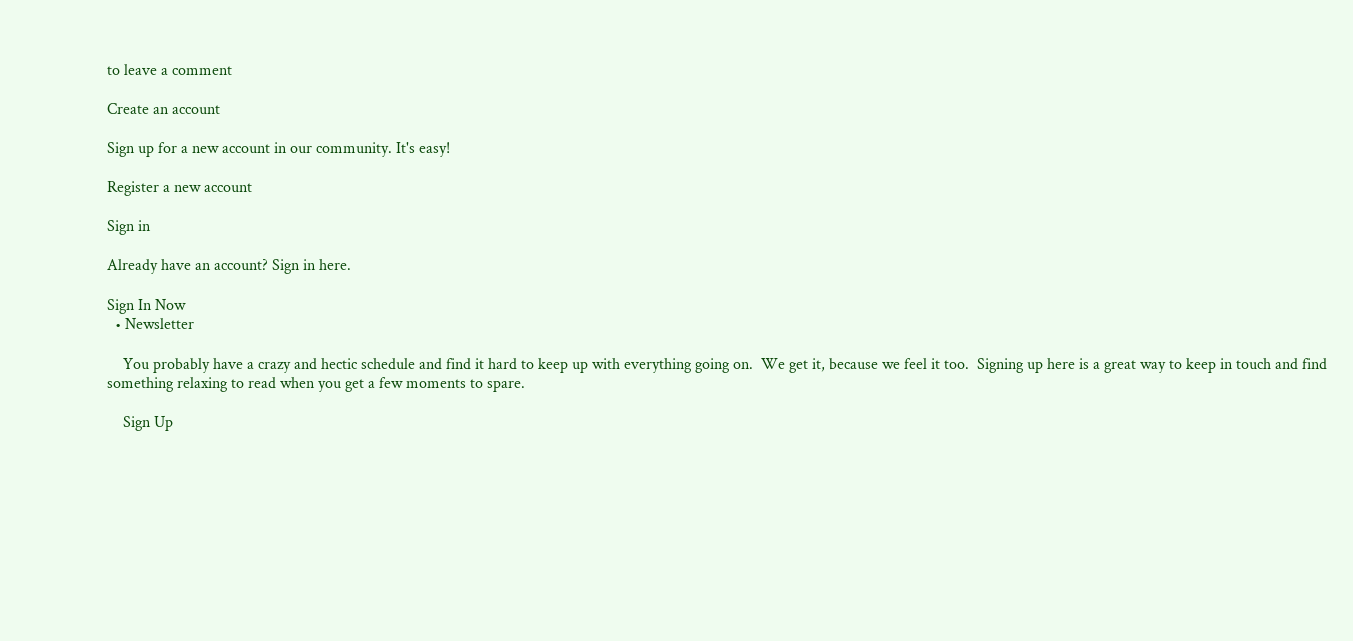to leave a comment

Create an account

Sign up for a new account in our community. It's easy!

Register a new account

Sign in

Already have an account? Sign in here.

Sign In Now
  • Newsletter

    You probably have a crazy and hectic schedule and find it hard to keep up with everything going on.  We get it, because we feel it too.  Signing up here is a great way to keep in touch and find something relaxing to read when you get a few moments to spare.

    Sign Up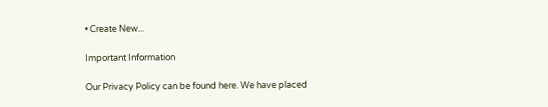• Create New...

Important Information

Our Privacy Policy can be found here. We have placed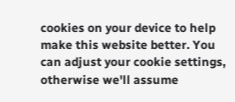cookies on your device to help make this website better. You can adjust your cookie settings, otherwise we'll assume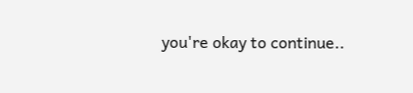you're okay to continue..